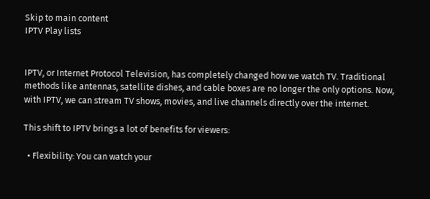Skip to main content
IPTV Play lists


IPTV, or Internet Protocol Television, has completely changed how we watch TV. Traditional methods like antennas, satellite dishes, and cable boxes are no longer the only options. Now, with IPTV, we can stream TV shows, movies, and live channels directly over the internet.

This shift to IPTV brings a lot of benefits for viewers:

  • Flexibility: You can watch your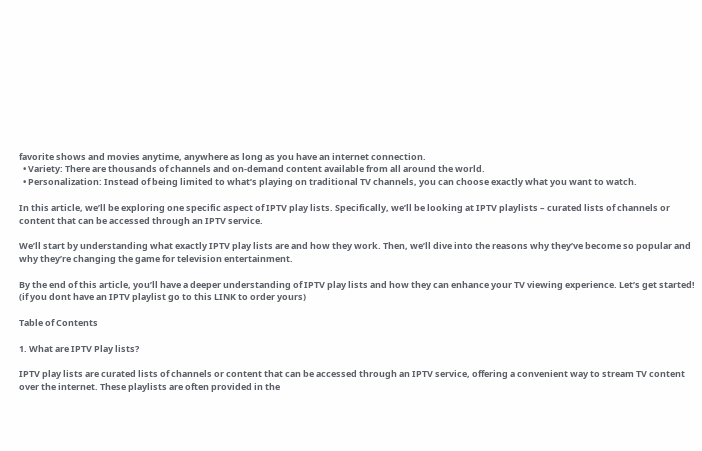favorite shows and movies anytime, anywhere as long as you have an internet connection.
  • Variety: There are thousands of channels and on-demand content available from all around the world.
  • Personalization: Instead of being limited to what’s playing on traditional TV channels, you can choose exactly what you want to watch.

In this article, we’ll be exploring one specific aspect of IPTV play lists. Specifically, we’ll be looking at IPTV playlists – curated lists of channels or content that can be accessed through an IPTV service.

We’ll start by understanding what exactly IPTV play lists are and how they work. Then, we’ll dive into the reasons why they’ve become so popular and why they’re changing the game for television entertainment.

By the end of this article, you’ll have a deeper understanding of IPTV play lists and how they can enhance your TV viewing experience. Let’s get started! (if you dont have an IPTV playlist go to this LINK to order yours)

Table of Contents

1. What are IPTV Play lists?

IPTV play lists are curated lists of channels or content that can be accessed through an IPTV service, offering a convenient way to stream TV content over the internet. These playlists are often provided in the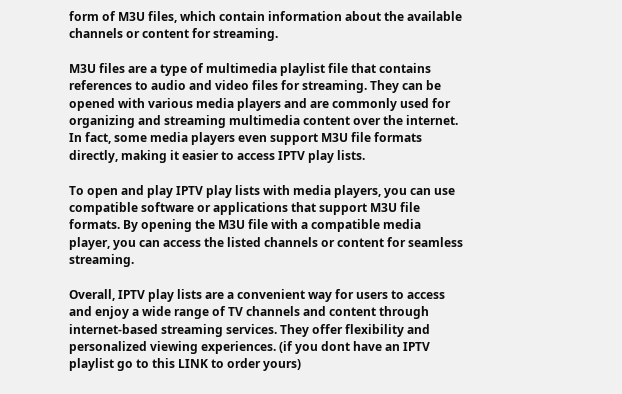form of M3U files, which contain information about the available channels or content for streaming.

M3U files are a type of multimedia playlist file that contains references to audio and video files for streaming. They can be opened with various media players and are commonly used for organizing and streaming multimedia content over the internet. In fact, some media players even support M3U file formats directly, making it easier to access IPTV play lists.

To open and play IPTV play lists with media players, you can use compatible software or applications that support M3U file formats. By opening the M3U file with a compatible media player, you can access the listed channels or content for seamless streaming.

Overall, IPTV play lists are a convenient way for users to access and enjoy a wide range of TV channels and content through internet-based streaming services. They offer flexibility and personalized viewing experiences. (if you dont have an IPTV playlist go to this LINK to order yours)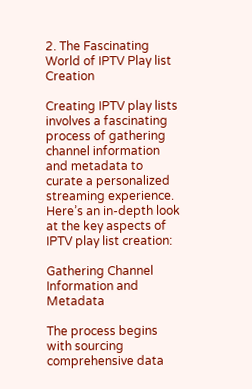2. The Fascinating World of IPTV Play list Creation

Creating IPTV play lists involves a fascinating process of gathering channel information and metadata to curate a personalized streaming experience. Here’s an in-depth look at the key aspects of IPTV play list creation:

Gathering Channel Information and Metadata

The process begins with sourcing comprehensive data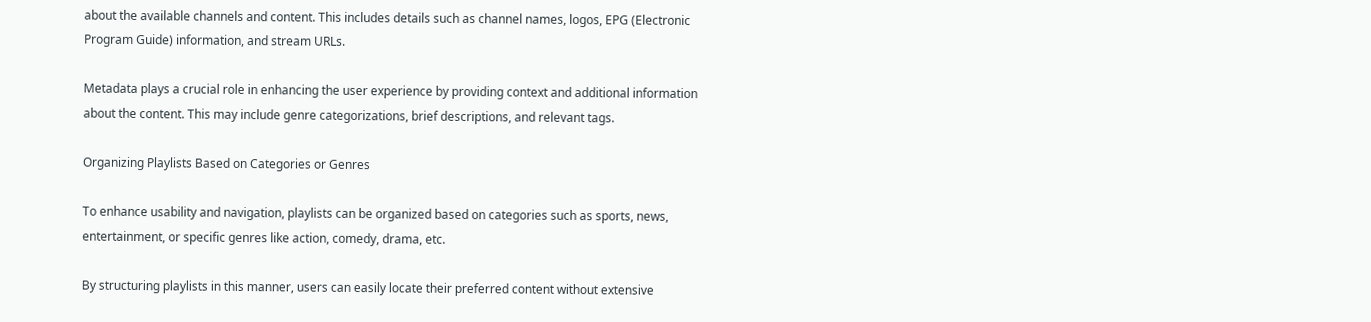about the available channels and content. This includes details such as channel names, logos, EPG (Electronic Program Guide) information, and stream URLs.

Metadata plays a crucial role in enhancing the user experience by providing context and additional information about the content. This may include genre categorizations, brief descriptions, and relevant tags.

Organizing Playlists Based on Categories or Genres

To enhance usability and navigation, playlists can be organized based on categories such as sports, news, entertainment, or specific genres like action, comedy, drama, etc.

By structuring playlists in this manner, users can easily locate their preferred content without extensive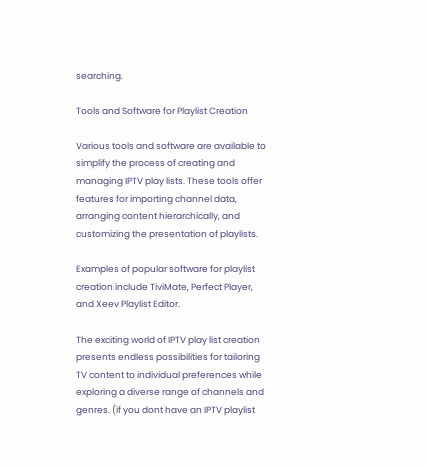searching.

Tools and Software for Playlist Creation

Various tools and software are available to simplify the process of creating and managing IPTV play lists. These tools offer features for importing channel data, arranging content hierarchically, and customizing the presentation of playlists.

Examples of popular software for playlist creation include TiviMate, Perfect Player, and Xeev Playlist Editor.

The exciting world of IPTV play list creation presents endless possibilities for tailoring TV content to individual preferences while exploring a diverse range of channels and genres. (if you dont have an IPTV playlist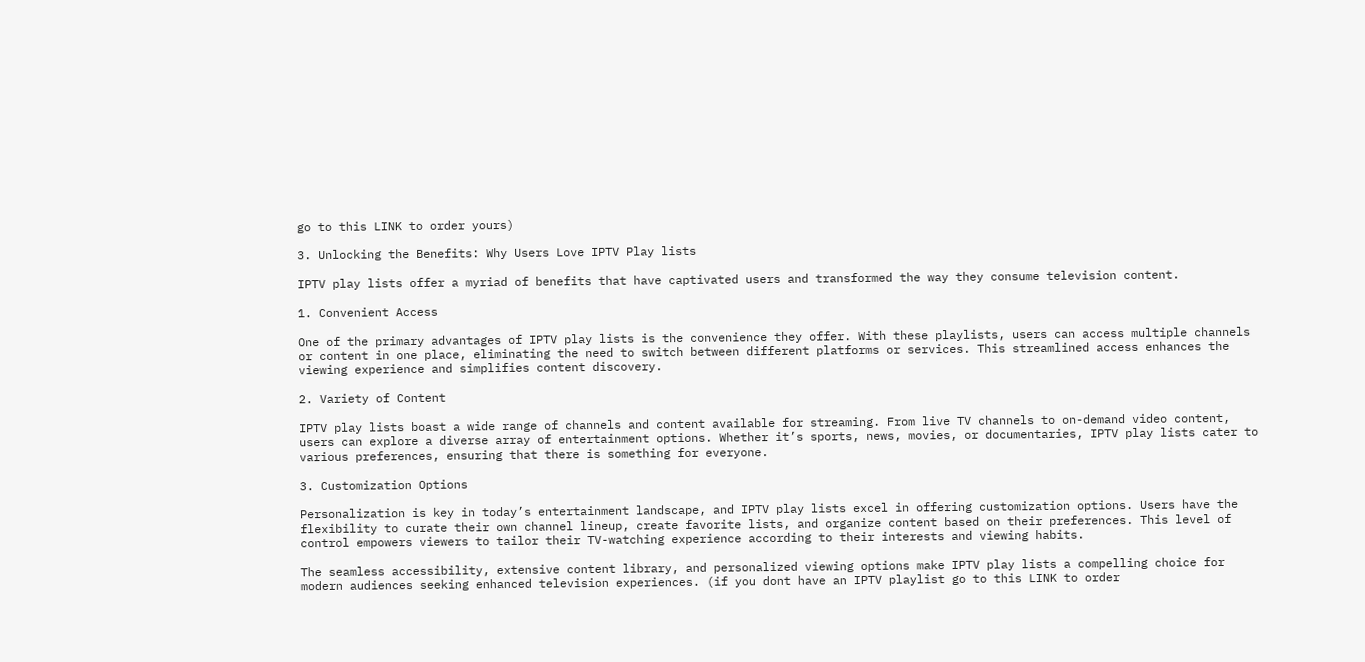go to this LINK to order yours)

3. Unlocking the Benefits: Why Users Love IPTV Play lists

IPTV play lists offer a myriad of benefits that have captivated users and transformed the way they consume television content.

1. Convenient Access

One of the primary advantages of IPTV play lists is the convenience they offer. With these playlists, users can access multiple channels or content in one place, eliminating the need to switch between different platforms or services. This streamlined access enhances the viewing experience and simplifies content discovery.

2. Variety of Content

IPTV play lists boast a wide range of channels and content available for streaming. From live TV channels to on-demand video content, users can explore a diverse array of entertainment options. Whether it’s sports, news, movies, or documentaries, IPTV play lists cater to various preferences, ensuring that there is something for everyone.

3. Customization Options

Personalization is key in today’s entertainment landscape, and IPTV play lists excel in offering customization options. Users have the flexibility to curate their own channel lineup, create favorite lists, and organize content based on their preferences. This level of control empowers viewers to tailor their TV-watching experience according to their interests and viewing habits.

The seamless accessibility, extensive content library, and personalized viewing options make IPTV play lists a compelling choice for modern audiences seeking enhanced television experiences. (if you dont have an IPTV playlist go to this LINK to order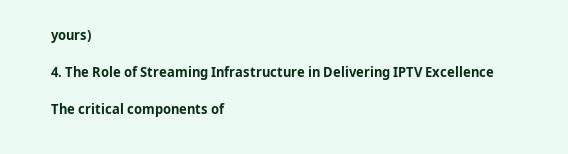yours)

4. The Role of Streaming Infrastructure in Delivering IPTV Excellence

The critical components of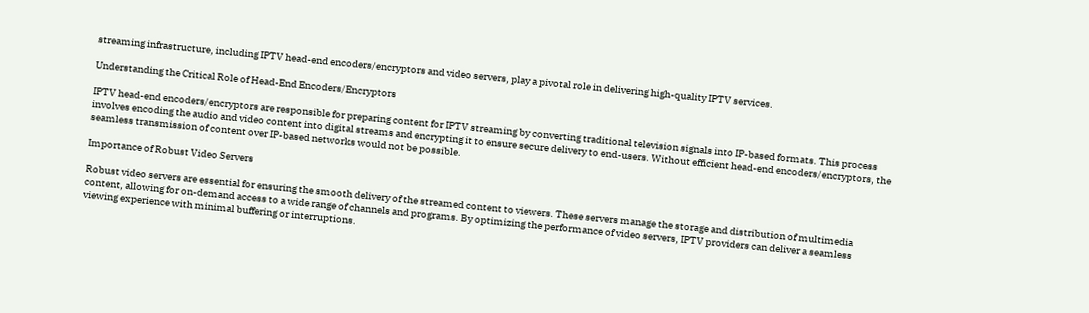streaming infrastructure, including IPTV head-end encoders/encryptors and video servers, play a pivotal role in delivering high-quality IPTV services.

Understanding the Critical Role of Head-End Encoders/Encryptors

IPTV head-end encoders/encryptors are responsible for preparing content for IPTV streaming by converting traditional television signals into IP-based formats. This process involves encoding the audio and video content into digital streams and encrypting it to ensure secure delivery to end-users. Without efficient head-end encoders/encryptors, the seamless transmission of content over IP-based networks would not be possible.

Importance of Robust Video Servers

Robust video servers are essential for ensuring the smooth delivery of the streamed content to viewers. These servers manage the storage and distribution of multimedia content, allowing for on-demand access to a wide range of channels and programs. By optimizing the performance of video servers, IPTV providers can deliver a seamless viewing experience with minimal buffering or interruptions.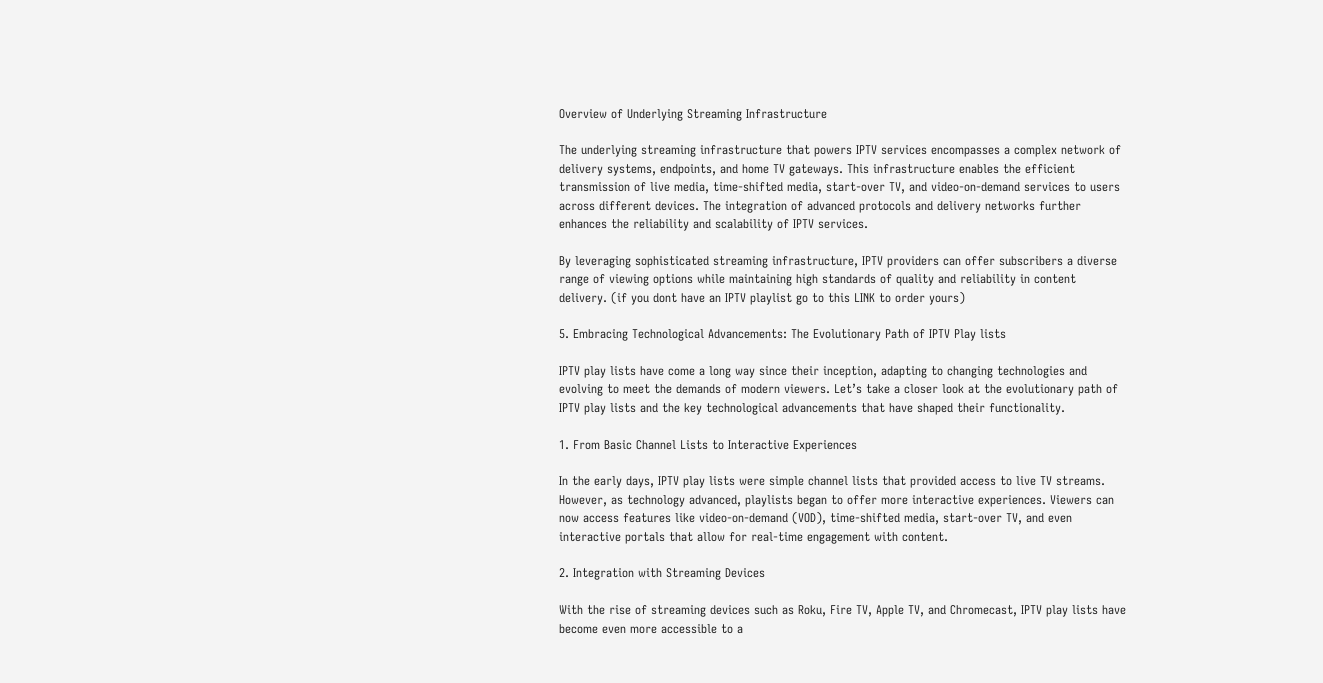Overview of Underlying Streaming Infrastructure

The underlying streaming infrastructure that powers IPTV services encompasses a complex network of delivery systems, endpoints, and home TV gateways. This infrastructure enables the efficient transmission of live media, time-shifted media, start-over TV, and video-on-demand services to users across different devices. The integration of advanced protocols and delivery networks further enhances the reliability and scalability of IPTV services.

By leveraging sophisticated streaming infrastructure, IPTV providers can offer subscribers a diverse range of viewing options while maintaining high standards of quality and reliability in content delivery. (if you dont have an IPTV playlist go to this LINK to order yours)

5. Embracing Technological Advancements: The Evolutionary Path of IPTV Play lists

IPTV play lists have come a long way since their inception, adapting to changing technologies and evolving to meet the demands of modern viewers. Let’s take a closer look at the evolutionary path of IPTV play lists and the key technological advancements that have shaped their functionality.

1. From Basic Channel Lists to Interactive Experiences

In the early days, IPTV play lists were simple channel lists that provided access to live TV streams. However, as technology advanced, playlists began to offer more interactive experiences. Viewers can now access features like video-on-demand (VOD), time-shifted media, start-over TV, and even interactive portals that allow for real-time engagement with content.

2. Integration with Streaming Devices

With the rise of streaming devices such as Roku, Fire TV, Apple TV, and Chromecast, IPTV play lists have become even more accessible to a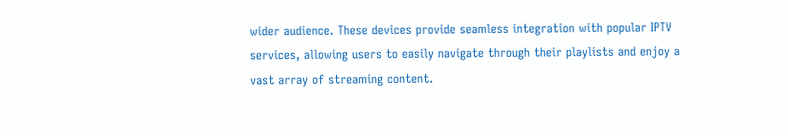wider audience. These devices provide seamless integration with popular IPTV services, allowing users to easily navigate through their playlists and enjoy a vast array of streaming content.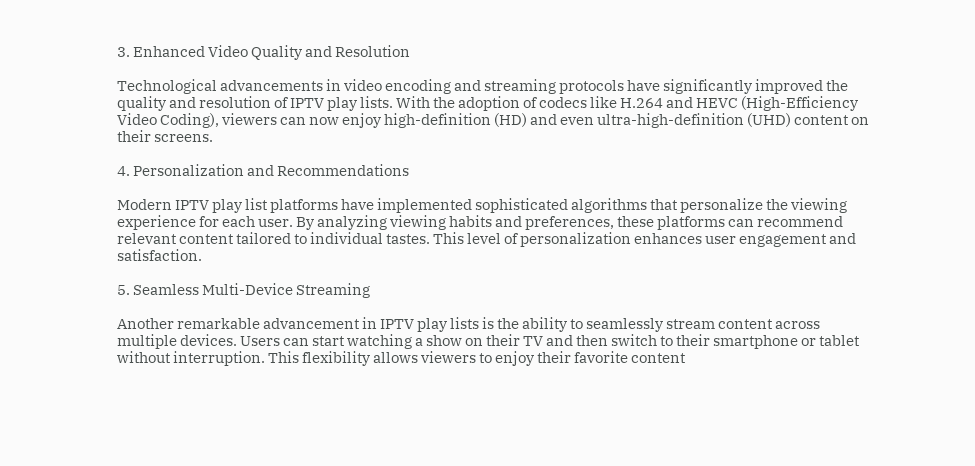3. Enhanced Video Quality and Resolution

Technological advancements in video encoding and streaming protocols have significantly improved the quality and resolution of IPTV play lists. With the adoption of codecs like H.264 and HEVC (High-Efficiency Video Coding), viewers can now enjoy high-definition (HD) and even ultra-high-definition (UHD) content on their screens.

4. Personalization and Recommendations

Modern IPTV play list platforms have implemented sophisticated algorithms that personalize the viewing experience for each user. By analyzing viewing habits and preferences, these platforms can recommend relevant content tailored to individual tastes. This level of personalization enhances user engagement and satisfaction.

5. Seamless Multi-Device Streaming

Another remarkable advancement in IPTV play lists is the ability to seamlessly stream content across multiple devices. Users can start watching a show on their TV and then switch to their smartphone or tablet without interruption. This flexibility allows viewers to enjoy their favorite content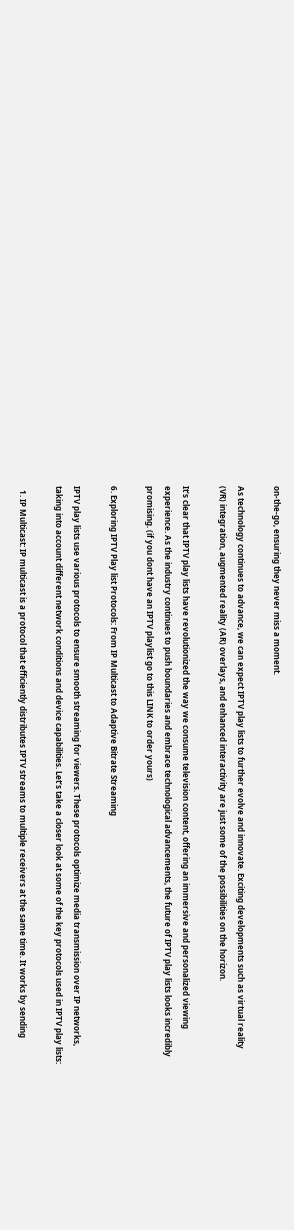on-the-go, ensuring they never miss a moment.

As technology continues to advance, we can expect IPTV play lists to further evolve and innovate. Exciting developments such as virtual reality (VR) integration, augmented reality (AR) overlays, and enhanced interactivity are just some of the possibilities on the horizon.

It’s clear that IPTV play lists have revolutionized the way we consume television content, offering an immersive and personalized viewing experience. As the industry continues to push boundaries and embrace technological advancements, the future of IPTV play lists looks incredibly promising. (if you dont have an IPTV playlist go to this LINK to order yours)

6. Exploring IPTV Play list Protocols: From IP Multicast to Adaptive Bitrate Streaming

IPTV play lists use various protocols to ensure smooth streaming for viewers. These protocols optimize media transmission over IP networks, taking into account different network conditions and device capabilities. Let’s take a closer look at some of the key protocols used in IPTV play lists:

  1. IP Multicast: IP multicast is a protocol that efficiently distributes IPTV streams to multiple receivers at the same time. It works by sending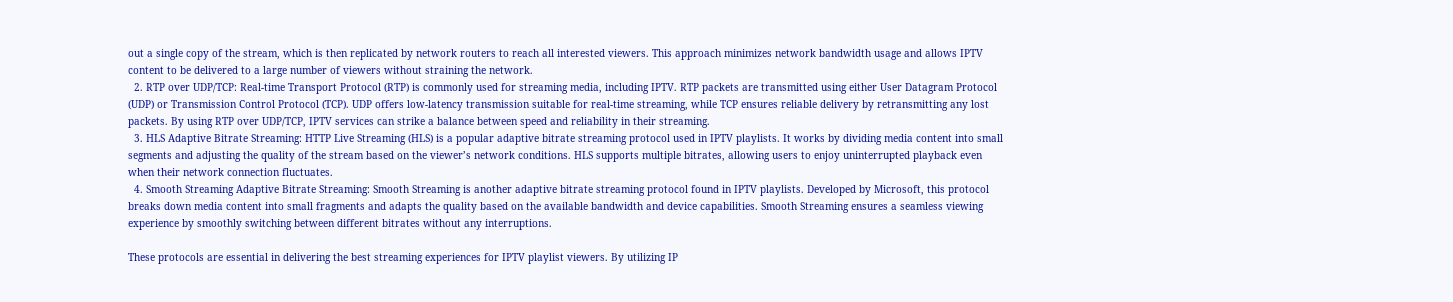out a single copy of the stream, which is then replicated by network routers to reach all interested viewers. This approach minimizes network bandwidth usage and allows IPTV content to be delivered to a large number of viewers without straining the network.
  2. RTP over UDP/TCP: Real-time Transport Protocol (RTP) is commonly used for streaming media, including IPTV. RTP packets are transmitted using either User Datagram Protocol (UDP) or Transmission Control Protocol (TCP). UDP offers low-latency transmission suitable for real-time streaming, while TCP ensures reliable delivery by retransmitting any lost packets. By using RTP over UDP/TCP, IPTV services can strike a balance between speed and reliability in their streaming.
  3. HLS Adaptive Bitrate Streaming: HTTP Live Streaming (HLS) is a popular adaptive bitrate streaming protocol used in IPTV playlists. It works by dividing media content into small segments and adjusting the quality of the stream based on the viewer’s network conditions. HLS supports multiple bitrates, allowing users to enjoy uninterrupted playback even when their network connection fluctuates.
  4. Smooth Streaming Adaptive Bitrate Streaming: Smooth Streaming is another adaptive bitrate streaming protocol found in IPTV playlists. Developed by Microsoft, this protocol breaks down media content into small fragments and adapts the quality based on the available bandwidth and device capabilities. Smooth Streaming ensures a seamless viewing experience by smoothly switching between different bitrates without any interruptions.

These protocols are essential in delivering the best streaming experiences for IPTV playlist viewers. By utilizing IP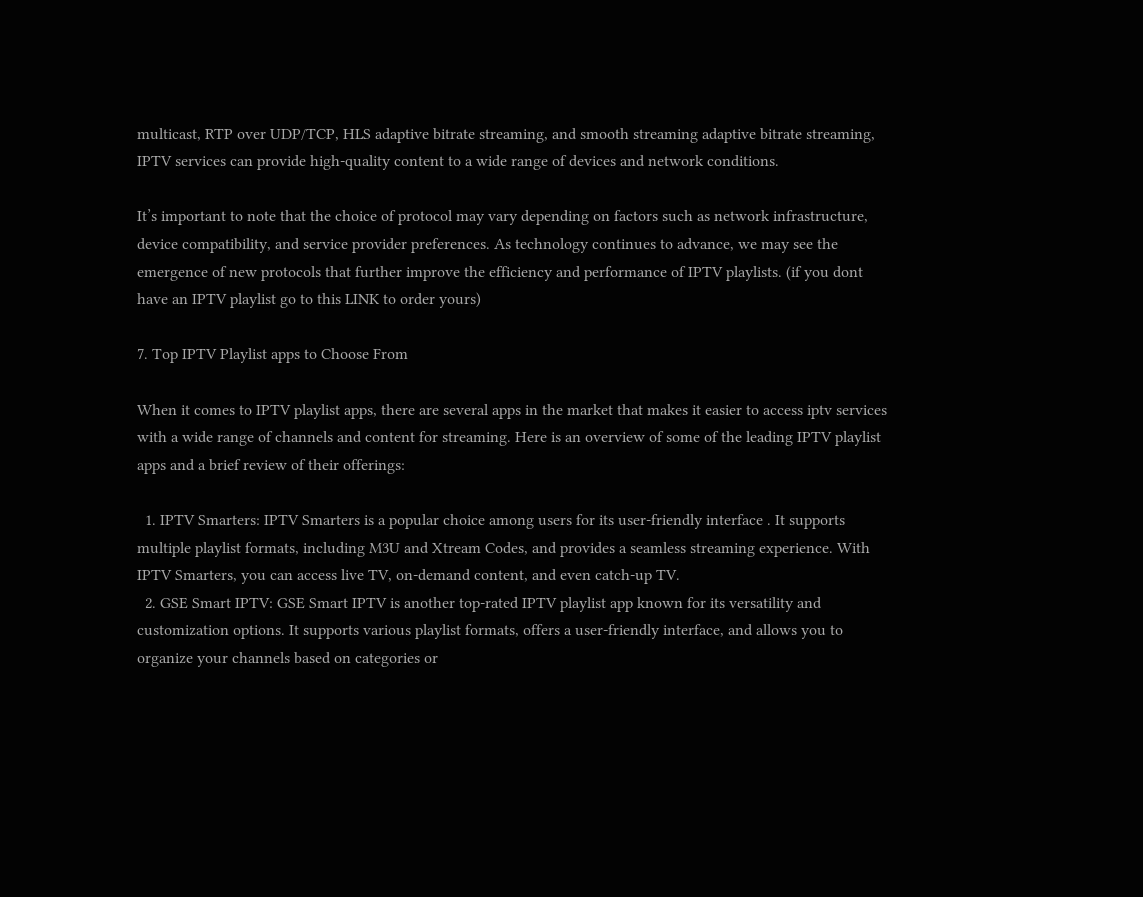multicast, RTP over UDP/TCP, HLS adaptive bitrate streaming, and smooth streaming adaptive bitrate streaming, IPTV services can provide high-quality content to a wide range of devices and network conditions.

It’s important to note that the choice of protocol may vary depending on factors such as network infrastructure, device compatibility, and service provider preferences. As technology continues to advance, we may see the emergence of new protocols that further improve the efficiency and performance of IPTV playlists. (if you dont have an IPTV playlist go to this LINK to order yours)

7. Top IPTV Playlist apps to Choose From

When it comes to IPTV playlist apps, there are several apps in the market that makes it easier to access iptv services with a wide range of channels and content for streaming. Here is an overview of some of the leading IPTV playlist apps and a brief review of their offerings:

  1. IPTV Smarters: IPTV Smarters is a popular choice among users for its user-friendly interface . It supports multiple playlist formats, including M3U and Xtream Codes, and provides a seamless streaming experience. With IPTV Smarters, you can access live TV, on-demand content, and even catch-up TV.
  2. GSE Smart IPTV: GSE Smart IPTV is another top-rated IPTV playlist app known for its versatility and customization options. It supports various playlist formats, offers a user-friendly interface, and allows you to organize your channels based on categories or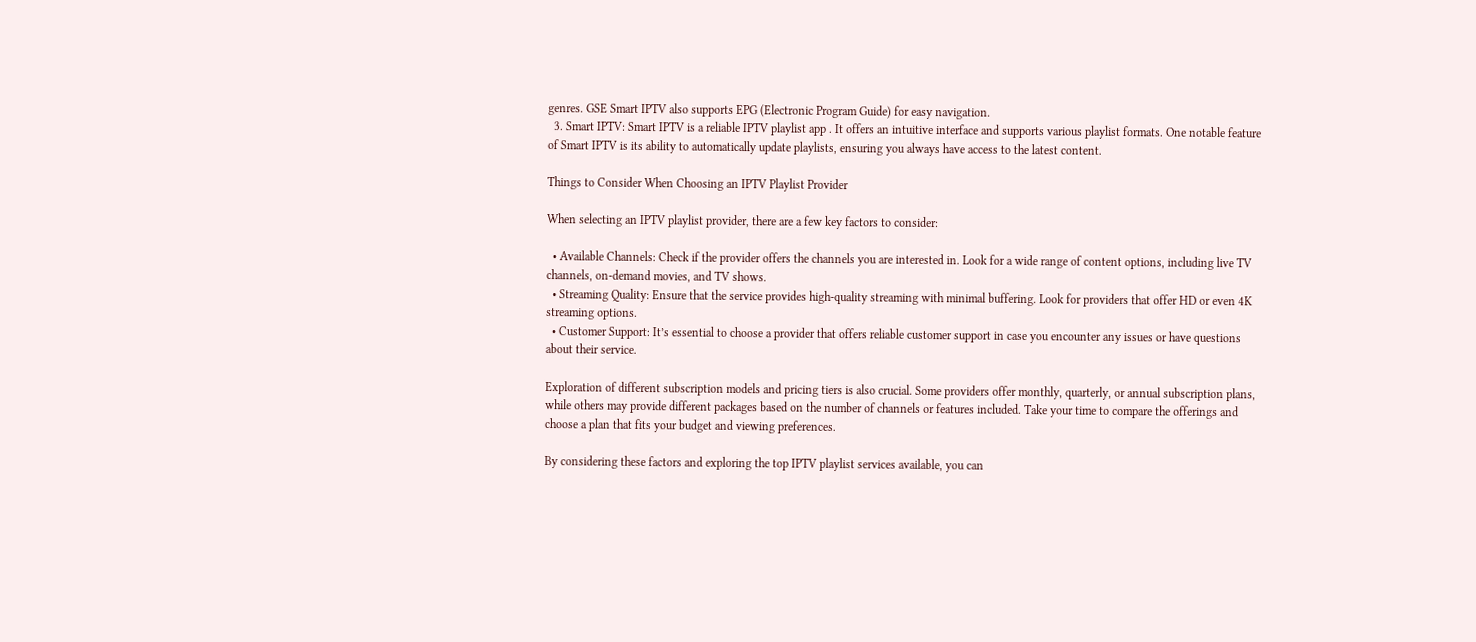genres. GSE Smart IPTV also supports EPG (Electronic Program Guide) for easy navigation.
  3. Smart IPTV: Smart IPTV is a reliable IPTV playlist app . It offers an intuitive interface and supports various playlist formats. One notable feature of Smart IPTV is its ability to automatically update playlists, ensuring you always have access to the latest content.

Things to Consider When Choosing an IPTV Playlist Provider

When selecting an IPTV playlist provider, there are a few key factors to consider:

  • Available Channels: Check if the provider offers the channels you are interested in. Look for a wide range of content options, including live TV channels, on-demand movies, and TV shows.
  • Streaming Quality: Ensure that the service provides high-quality streaming with minimal buffering. Look for providers that offer HD or even 4K streaming options.
  • Customer Support: It’s essential to choose a provider that offers reliable customer support in case you encounter any issues or have questions about their service.

Exploration of different subscription models and pricing tiers is also crucial. Some providers offer monthly, quarterly, or annual subscription plans, while others may provide different packages based on the number of channels or features included. Take your time to compare the offerings and choose a plan that fits your budget and viewing preferences.

By considering these factors and exploring the top IPTV playlist services available, you can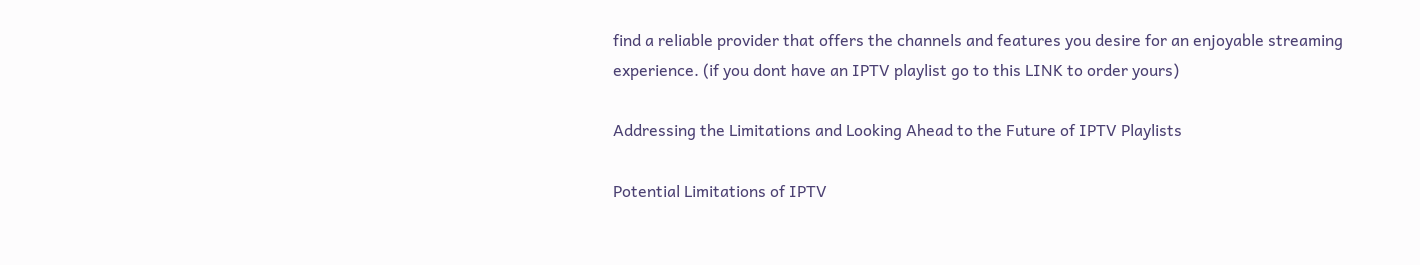find a reliable provider that offers the channels and features you desire for an enjoyable streaming experience. (if you dont have an IPTV playlist go to this LINK to order yours)

Addressing the Limitations and Looking Ahead to the Future of IPTV Playlists

Potential Limitations of IPTV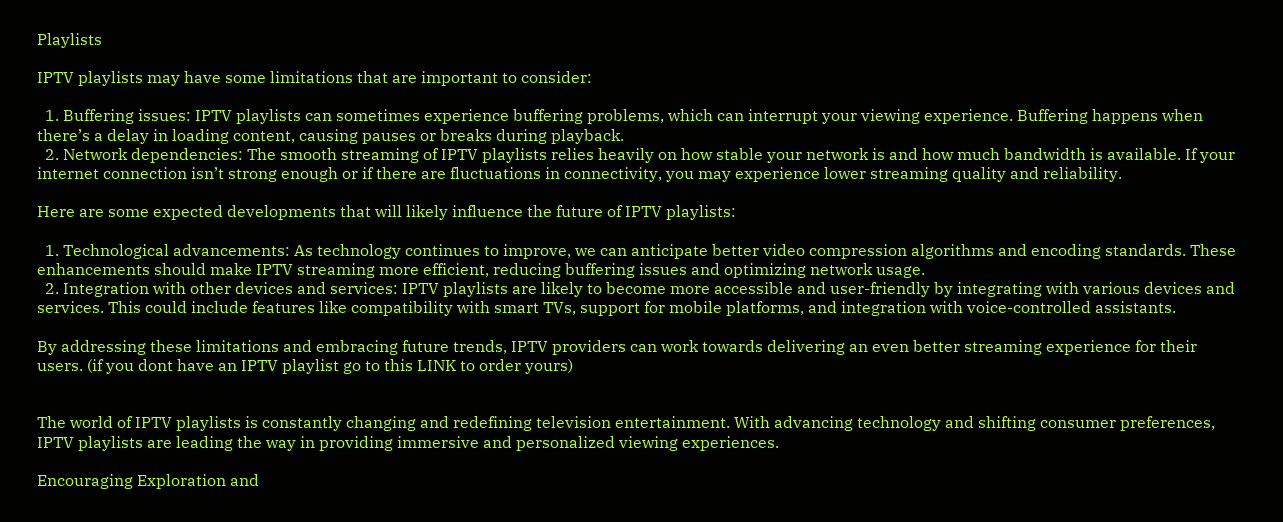Playlists

IPTV playlists may have some limitations that are important to consider:

  1. Buffering issues: IPTV playlists can sometimes experience buffering problems, which can interrupt your viewing experience. Buffering happens when there’s a delay in loading content, causing pauses or breaks during playback.
  2. Network dependencies: The smooth streaming of IPTV playlists relies heavily on how stable your network is and how much bandwidth is available. If your internet connection isn’t strong enough or if there are fluctuations in connectivity, you may experience lower streaming quality and reliability.

Here are some expected developments that will likely influence the future of IPTV playlists:

  1. Technological advancements: As technology continues to improve, we can anticipate better video compression algorithms and encoding standards. These enhancements should make IPTV streaming more efficient, reducing buffering issues and optimizing network usage.
  2. Integration with other devices and services: IPTV playlists are likely to become more accessible and user-friendly by integrating with various devices and services. This could include features like compatibility with smart TVs, support for mobile platforms, and integration with voice-controlled assistants.

By addressing these limitations and embracing future trends, IPTV providers can work towards delivering an even better streaming experience for their users. (if you dont have an IPTV playlist go to this LINK to order yours)


The world of IPTV playlists is constantly changing and redefining television entertainment. With advancing technology and shifting consumer preferences, IPTV playlists are leading the way in providing immersive and personalized viewing experiences.

Encouraging Exploration and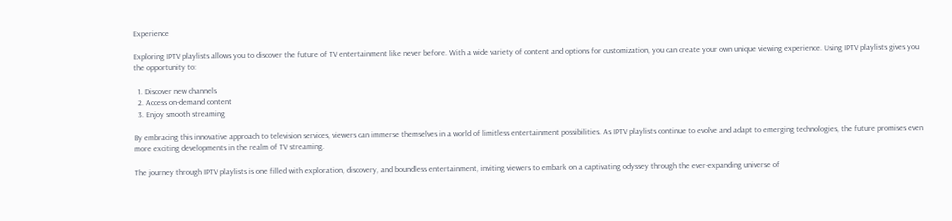Experience

Exploring IPTV playlists allows you to discover the future of TV entertainment like never before. With a wide variety of content and options for customization, you can create your own unique viewing experience. Using IPTV playlists gives you the opportunity to:

  1. Discover new channels
  2. Access on-demand content
  3. Enjoy smooth streaming

By embracing this innovative approach to television services, viewers can immerse themselves in a world of limitless entertainment possibilities. As IPTV playlists continue to evolve and adapt to emerging technologies, the future promises even more exciting developments in the realm of TV streaming.

The journey through IPTV playlists is one filled with exploration, discovery, and boundless entertainment, inviting viewers to embark on a captivating odyssey through the ever-expanding universe of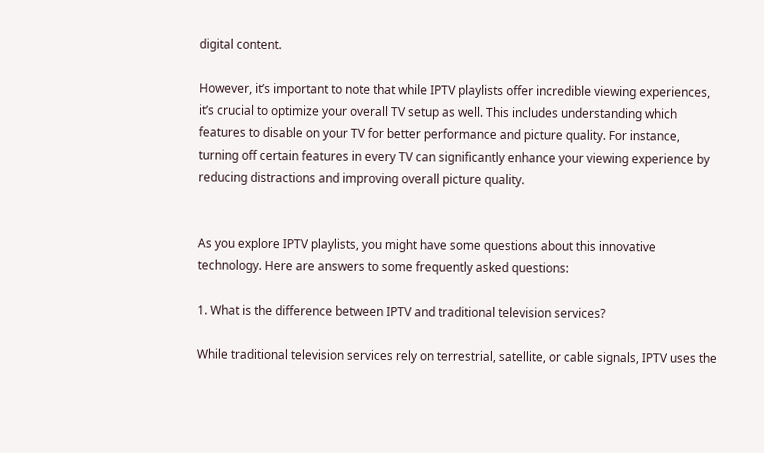digital content.

However, it’s important to note that while IPTV playlists offer incredible viewing experiences, it’s crucial to optimize your overall TV setup as well. This includes understanding which features to disable on your TV for better performance and picture quality. For instance, turning off certain features in every TV can significantly enhance your viewing experience by reducing distractions and improving overall picture quality.


As you explore IPTV playlists, you might have some questions about this innovative technology. Here are answers to some frequently asked questions:

1. What is the difference between IPTV and traditional television services?

While traditional television services rely on terrestrial, satellite, or cable signals, IPTV uses the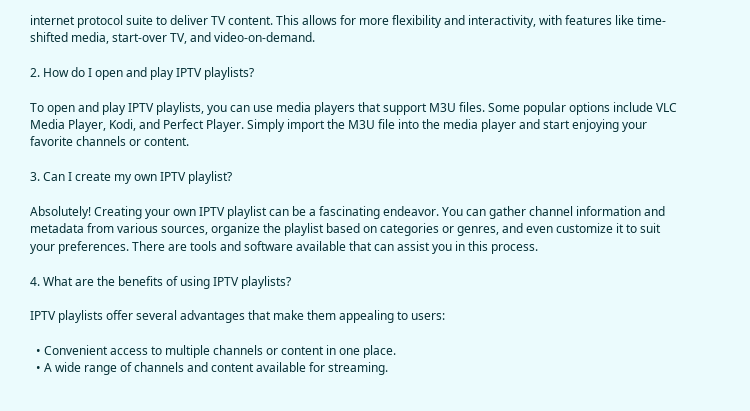internet protocol suite to deliver TV content. This allows for more flexibility and interactivity, with features like time-shifted media, start-over TV, and video-on-demand.

2. How do I open and play IPTV playlists?

To open and play IPTV playlists, you can use media players that support M3U files. Some popular options include VLC Media Player, Kodi, and Perfect Player. Simply import the M3U file into the media player and start enjoying your favorite channels or content.

3. Can I create my own IPTV playlist?

Absolutely! Creating your own IPTV playlist can be a fascinating endeavor. You can gather channel information and metadata from various sources, organize the playlist based on categories or genres, and even customize it to suit your preferences. There are tools and software available that can assist you in this process.

4. What are the benefits of using IPTV playlists?

IPTV playlists offer several advantages that make them appealing to users:

  • Convenient access to multiple channels or content in one place.
  • A wide range of channels and content available for streaming.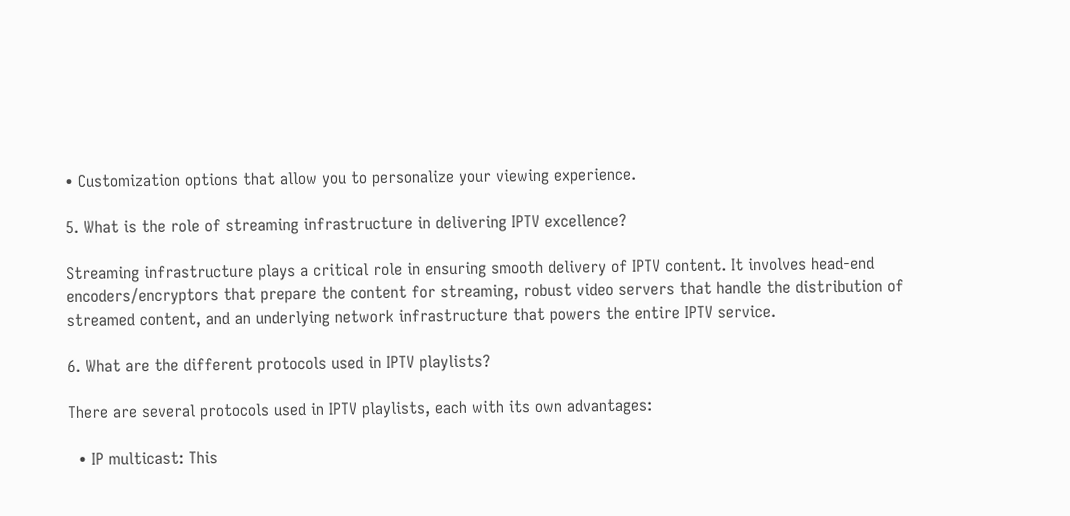• Customization options that allow you to personalize your viewing experience.

5. What is the role of streaming infrastructure in delivering IPTV excellence?

Streaming infrastructure plays a critical role in ensuring smooth delivery of IPTV content. It involves head-end encoders/encryptors that prepare the content for streaming, robust video servers that handle the distribution of streamed content, and an underlying network infrastructure that powers the entire IPTV service.

6. What are the different protocols used in IPTV playlists?

There are several protocols used in IPTV playlists, each with its own advantages:

  • IP multicast: This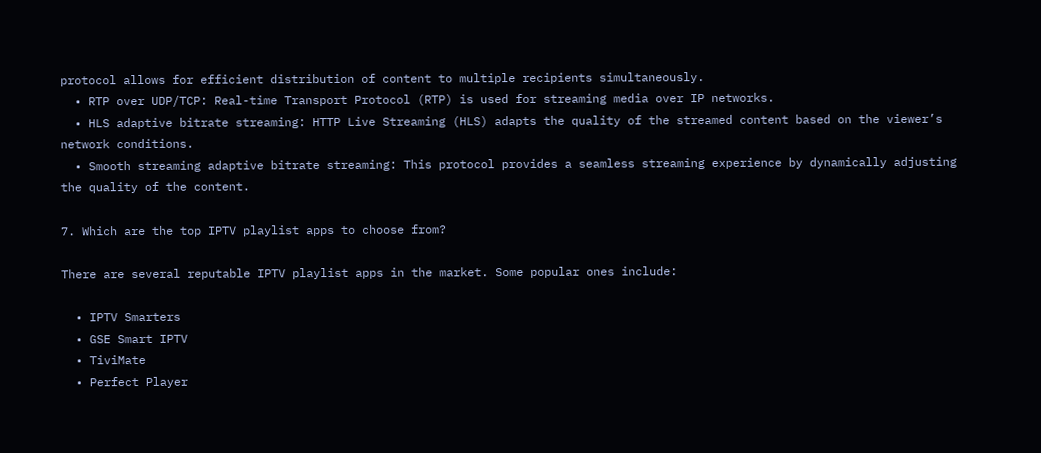protocol allows for efficient distribution of content to multiple recipients simultaneously.
  • RTP over UDP/TCP: Real-time Transport Protocol (RTP) is used for streaming media over IP networks.
  • HLS adaptive bitrate streaming: HTTP Live Streaming (HLS) adapts the quality of the streamed content based on the viewer’s network conditions.
  • Smooth streaming adaptive bitrate streaming: This protocol provides a seamless streaming experience by dynamically adjusting the quality of the content.

7. Which are the top IPTV playlist apps to choose from?

There are several reputable IPTV playlist apps in the market. Some popular ones include:

  • IPTV Smarters
  • GSE Smart IPTV
  • TiviMate
  • Perfect Player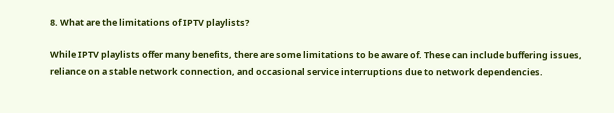8. What are the limitations of IPTV playlists?

While IPTV playlists offer many benefits, there are some limitations to be aware of. These can include buffering issues, reliance on a stable network connection, and occasional service interruptions due to network dependencies.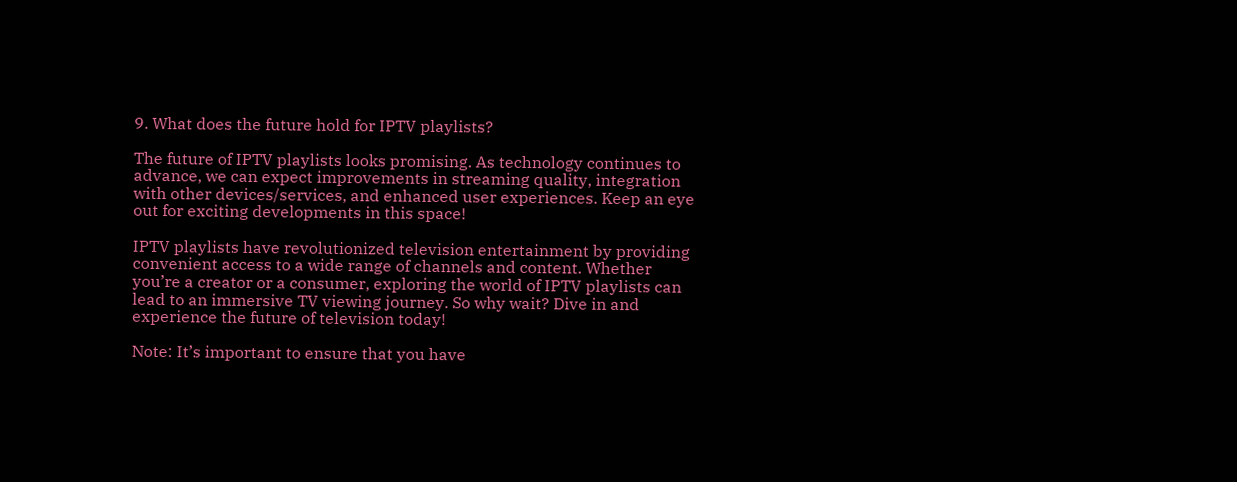9. What does the future hold for IPTV playlists?

The future of IPTV playlists looks promising. As technology continues to advance, we can expect improvements in streaming quality, integration with other devices/services, and enhanced user experiences. Keep an eye out for exciting developments in this space!

IPTV playlists have revolutionized television entertainment by providing convenient access to a wide range of channels and content. Whether you’re a creator or a consumer, exploring the world of IPTV playlists can lead to an immersive TV viewing journey. So why wait? Dive in and experience the future of television today!

Note: It’s important to ensure that you have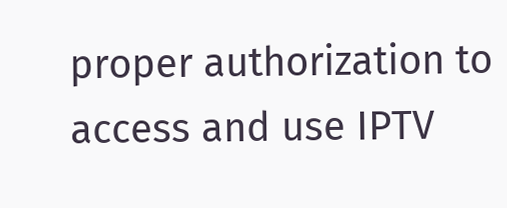proper authorization to access and use IPTV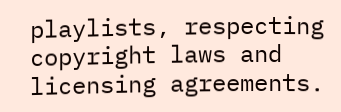playlists, respecting copyright laws and licensing agreements.